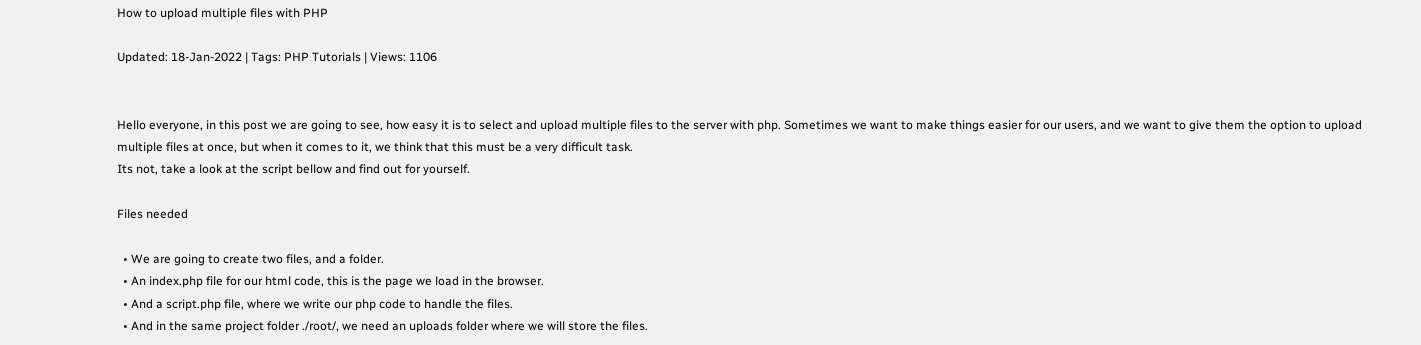How to upload multiple files with PHP

Updated: 18-Jan-2022 | Tags: PHP Tutorials | Views: 1106


Hello everyone, in this post we are going to see, how easy it is to select and upload multiple files to the server with php. Sometimes we want to make things easier for our users, and we want to give them the option to upload multiple files at once, but when it comes to it, we think that this must be a very difficult task.
Its not, take a look at the script bellow and find out for yourself.

Files needed

  • We are going to create two files, and a folder.
  • An index.php file for our html code, this is the page we load in the browser.
  • And a script.php file, where we write our php code to handle the files.
  • And in the same project folder ./root/, we need an uploads folder where we will store the files.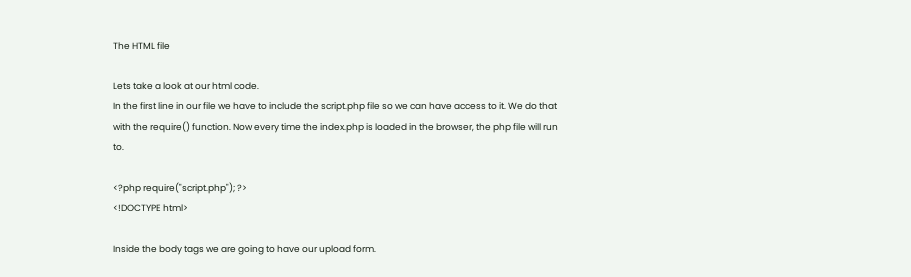The HTML file

Lets take a look at our html code.
In the first line in our file we have to include the script.php file so we can have access to it. We do that with the require() function. Now every time the index.php is loaded in the browser, the php file will run to.

<?php require("script.php"); ?>
<!DOCTYPE html>

Inside the body tags we are going to have our upload form.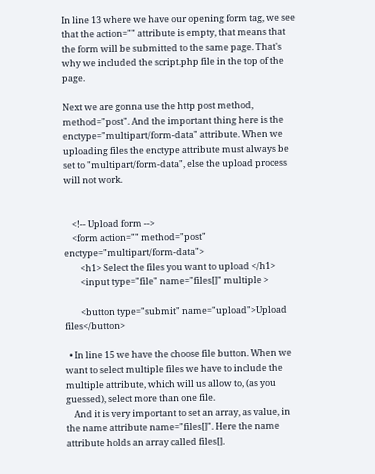In line 13 where we have our opening form tag, we see that the action="" attribute is empty, that means that the form will be submitted to the same page. That's why we included the script.php file in the top of the page.

Next we are gonna use the http post method, method="post". And the important thing here is the enctype="multipart/form-data" attribute. When we uploading files the enctype attribute must always be set to "multipart/form-data", else the upload process will not work.


    <!-- Upload form -->
    <form action="" method="post" enctype="multipart/form-data">
        <h1> Select the files you want to upload </h1>
        <input type="file" name="files[]" multiple >

        <button type="submit" name="upload">Upload files</button>

  • In line 15 we have the choose file button. When we want to select multiple files we have to include the multiple attribute, which will us allow to, (as you guessed), select more than one file.
    And it is very important to set an array, as value, in the name attribute name="files[]". Here the name attribute holds an array called files[].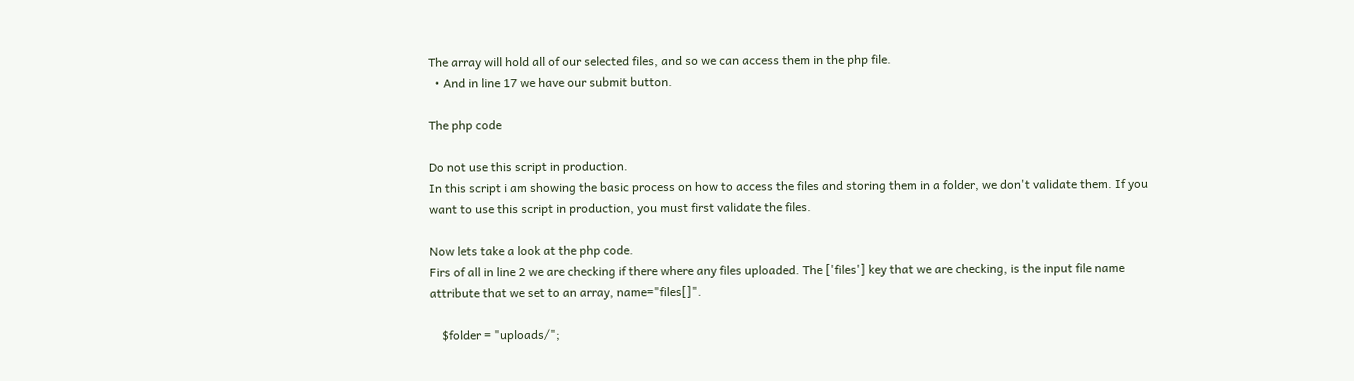The array will hold all of our selected files, and so we can access them in the php file.
  • And in line 17 we have our submit button.

The php code

Do not use this script in production.
In this script i am showing the basic process on how to access the files and storing them in a folder, we don't validate them. If you want to use this script in production, you must first validate the files.

Now lets take a look at the php code.
Firs of all in line 2 we are checking if there where any files uploaded. The ['files'] key that we are checking, is the input file name attribute that we set to an array, name="files[]".

    $folder = "uploads/";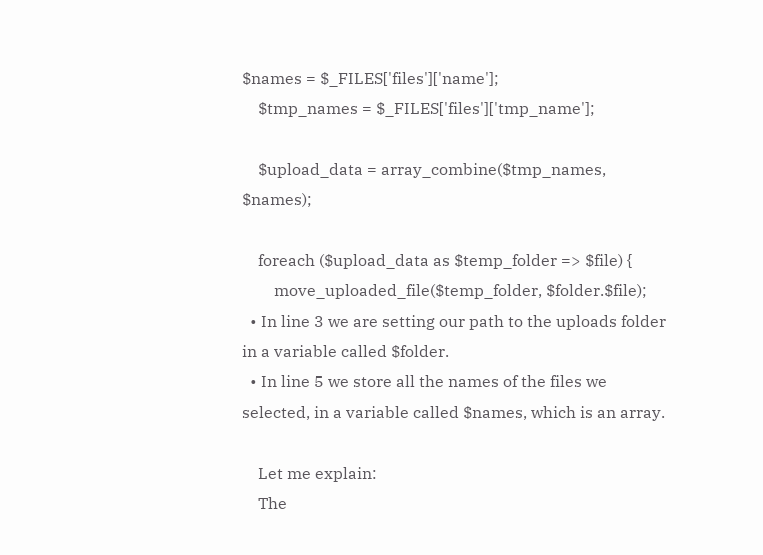$names = $_FILES['files']['name'];
    $tmp_names = $_FILES['files']['tmp_name'];

    $upload_data = array_combine($tmp_names, $names);

    foreach ($upload_data as $temp_folder => $file) {
        move_uploaded_file($temp_folder, $folder.$file);
  • In line 3 we are setting our path to the uploads folder in a variable called $folder.
  • In line 5 we store all the names of the files we selected, in a variable called $names, which is an array.

    Let me explain:
    The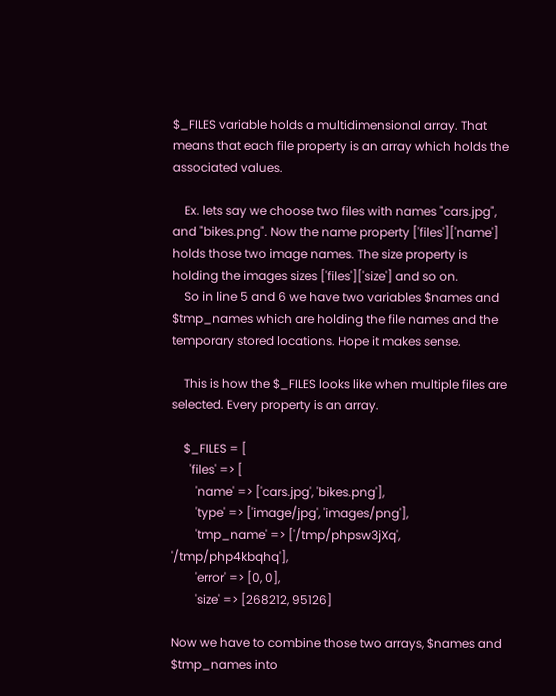$_FILES variable holds a multidimensional array. That means that each file property is an array which holds the associated values.

    Ex. lets say we choose two files with names "cars.jpg", and "bikes.png". Now the name property ['files']['name'] holds those two image names. The size property is holding the images sizes ['files']['size'] and so on.
    So in line 5 and 6 we have two variables $names and $tmp_names which are holding the file names and the temporary stored locations. Hope it makes sense.

    This is how the $_FILES looks like when multiple files are selected. Every property is an array.

    $_FILES = [
      'files' => [
        'name' => ['cars.jpg', 'bikes.png'],
        'type' => ['image/jpg', 'images/png'],
        'tmp_name' => ['/tmp/phpsw3jXq', '/tmp/php4kbqhq'],
        'error' => [0, 0],
        'size' => [268212, 95126]

Now we have to combine those two arrays, $names and $tmp_names into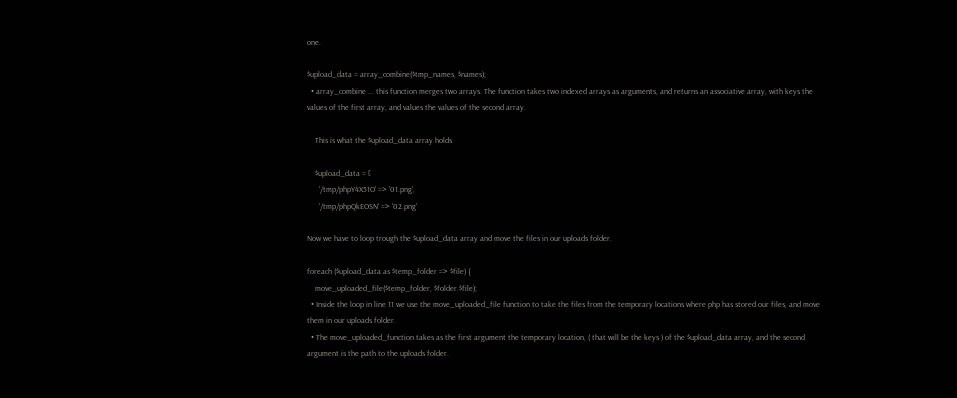one.

$upload_data = array_combine($tmp_names, $names);
  • array_combine ... this function merges two arrays. The function takes two indexed arrays as arguments, and returns an associative array, with keys the values of the first array, and values the values of the second array.

    This is what the $upload_data array holds

    $upload_data = [
      '/tmp/phpY4X51O' => '01.png',
      '/tmp/phpQkEOSN' => '02.png'

Now we have to loop trough the $upload_data array and move the files in our uploads folder.

foreach ($upload_data as $temp_folder => $file) {
    move_uploaded_file($temp_folder, $folder.$file);
  • Inside the loop in line 11 we use the move_uploaded_file function to take the files from the temporary locations where php has stored our files, and move them in our uploads folder.
  • The move_uploaded_function takes as the first argument the temporary location, ( that will be the keys ) of the $upload_data array, and the second argument is the path to the uploads folder.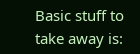Basic stuff to take away is: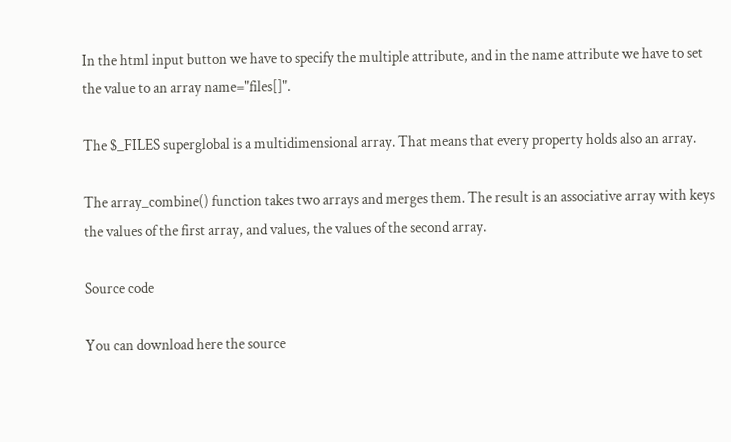In the html input button we have to specify the multiple attribute, and in the name attribute we have to set the value to an array name="files[]".

The $_FILES superglobal is a multidimensional array. That means that every property holds also an array.

The array_combine() function takes two arrays and merges them. The result is an associative array with keys the values of the first array, and values, the values of the second array.

Source code

You can download here the source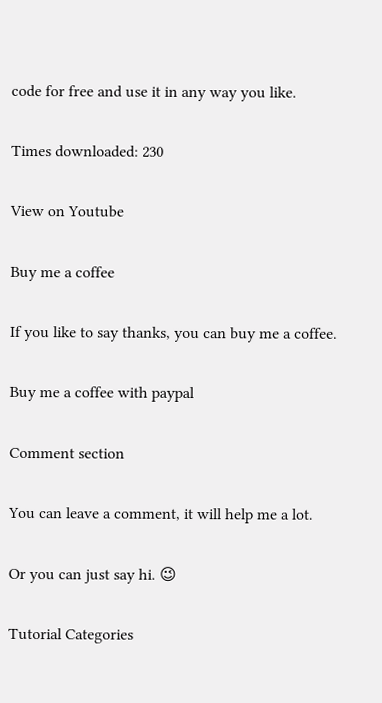code for free and use it in any way you like.

Times downloaded: 230

View on Youtube

Buy me a coffee

If you like to say thanks, you can buy me a coffee.

Buy me a coffee with paypal

Comment section

You can leave a comment, it will help me a lot.

Or you can just say hi. 😉

Tutorial Categories